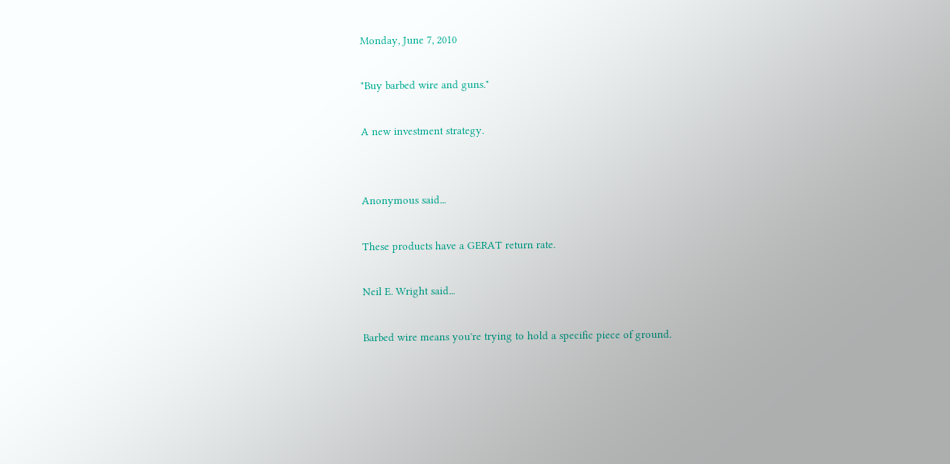Monday, June 7, 2010

"Buy barbed wire and guns."

A new investment strategy.


Anonymous said...

These products have a GERAT return rate.

Neil E. Wright said...

Barbed wire means you're trying to hold a specific piece of ground.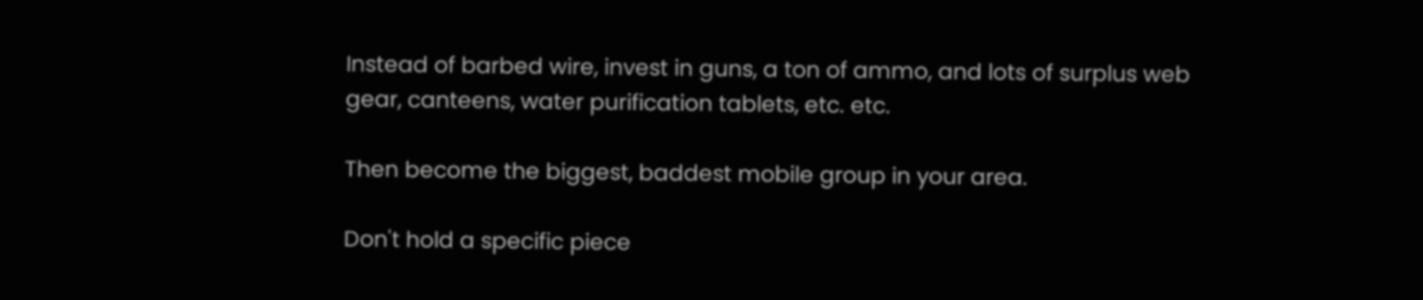Instead of barbed wire, invest in guns, a ton of ammo, and lots of surplus web gear, canteens, water purification tablets, etc. etc.

Then become the biggest, baddest mobile group in your area.

Don't hold a specific piece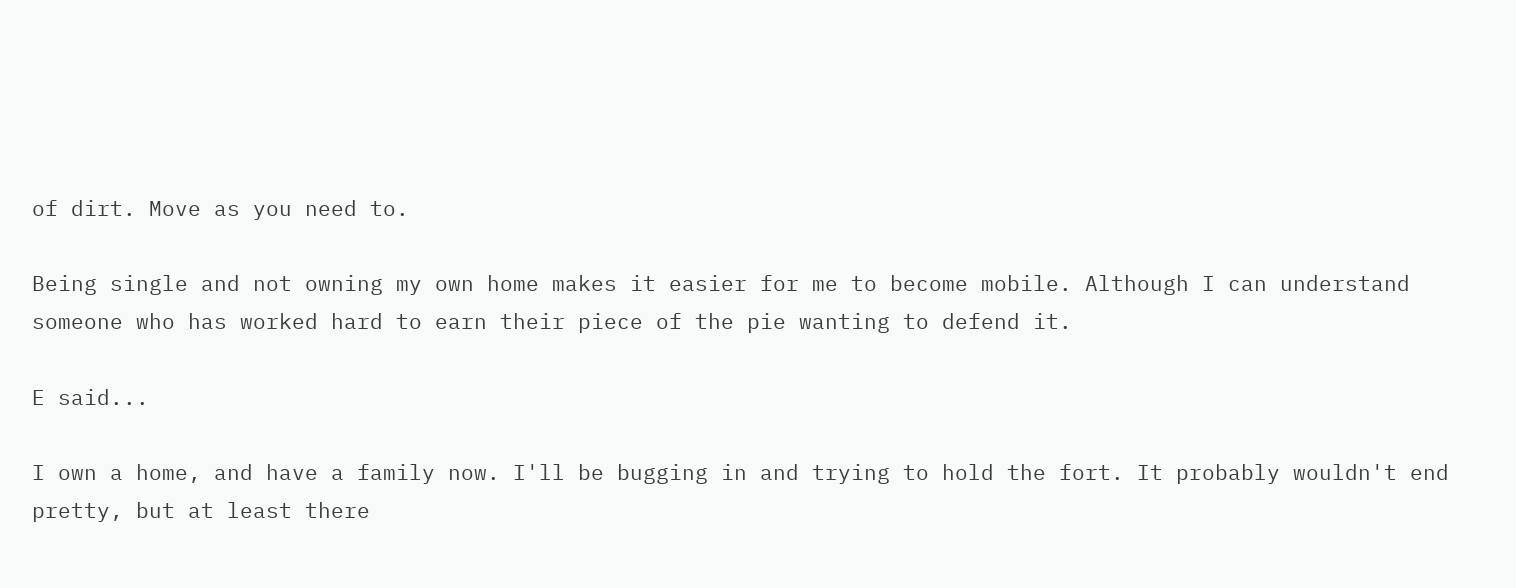of dirt. Move as you need to.

Being single and not owning my own home makes it easier for me to become mobile. Although I can understand someone who has worked hard to earn their piece of the pie wanting to defend it.

E said...

I own a home, and have a family now. I'll be bugging in and trying to hold the fort. It probably wouldn't end pretty, but at least there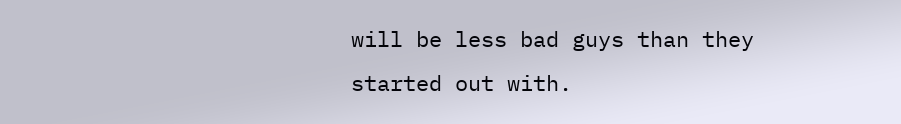will be less bad guys than they started out with.